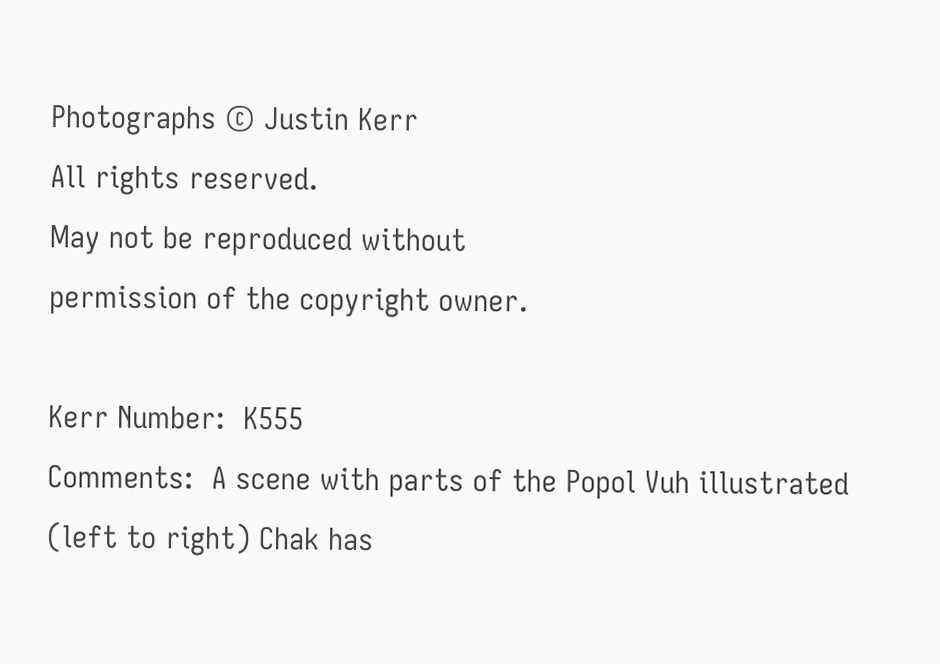Photographs © Justin Kerr
All rights reserved.
May not be reproduced without
permission of the copyright owner.

Kerr Number:  K555
Comments:  A scene with parts of the Popol Vuh illustrated (left to right) Chak has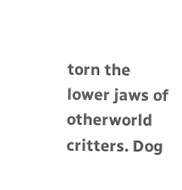torn the lower jaws of otherworld critters. Dog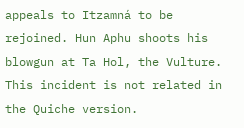appeals to Itzamná to be rejoined. Hun Aphu shoots his blowgun at Ta Hol, the Vulture. This incident is not related in the Quiche version.